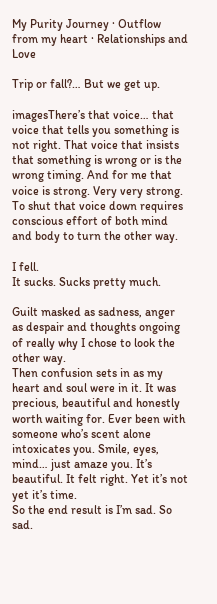My Purity Journey · Outflow from my heart · Relationships and Love

Trip or fall?… But we get up.

imagesThere’s that voice… that voice that tells you something is not right. That voice that insists that something is wrong or is the wrong timing. And for me that voice is strong. Very very strong. To shut that voice down requires conscious effort of both mind and body to turn the other way.

I fell.
It sucks. Sucks pretty much.

Guilt masked as sadness, anger as despair and thoughts ongoing of really why I chose to look the other way.
Then confusion sets in as my heart and soul were in it. It was precious, beautiful and honestly worth waiting for. Ever been with someone who’s scent alone intoxicates you. Smile, eyes, mind… just amaze you. It’s beautiful. It felt right. Yet it’s not yet it’s time.
So the end result is I’m sad. So sad.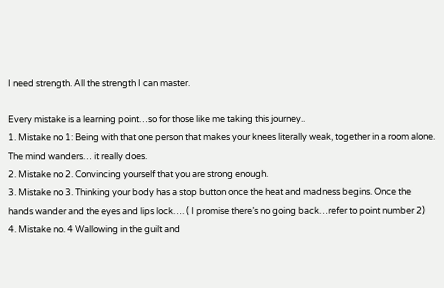I need strength. All the strength I can master.

Every mistake is a learning point…so for those like me taking this journey..
1. Mistake no 1: Being with that one person that makes your knees literally weak, together in a room alone. The mind wanders… it really does.
2. Mistake no 2. Convincing yourself that you are strong enough.
3. Mistake no 3. Thinking your body has a stop button once the heat and madness begins. Once the hands wander and the eyes and lips lock…. ( I promise there’s no going back…refer to point number 2)
4. Mistake no. 4 Wallowing in the guilt and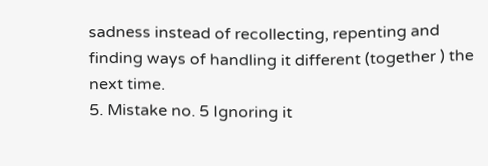sadness instead of recollecting, repenting and finding ways of handling it different (together ) the next time.
5. Mistake no. 5 Ignoring it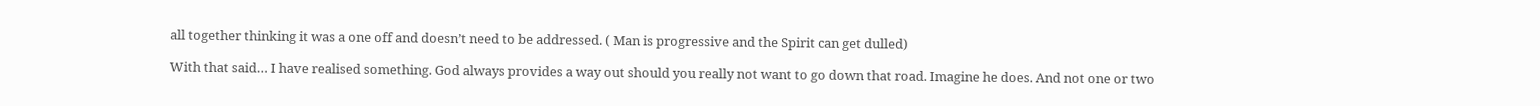all together thinking it was a one off and doesn’t need to be addressed. ( Man is progressive and the Spirit can get dulled)

With that said… I have realised something. God always provides a way out should you really not want to go down that road. Imagine he does. And not one or two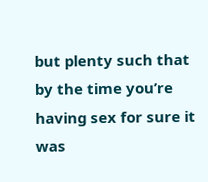but plenty such that by the time you’re having sex for sure it was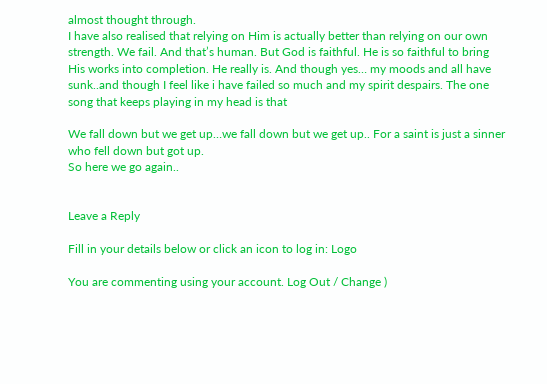almost thought through.
I have also realised that relying on Him is actually better than relying on our own strength. We fail. And that’s human. But God is faithful. He is so faithful to bring His works into completion. He really is. And though yes… my moods and all have sunk..and though I feel like i have failed so much and my spirit despairs. The one song that keeps playing in my head is that

We fall down but we get up…we fall down but we get up.. For a saint is just a sinner who fell down but got up.
So here we go again..


Leave a Reply

Fill in your details below or click an icon to log in: Logo

You are commenting using your account. Log Out / Change )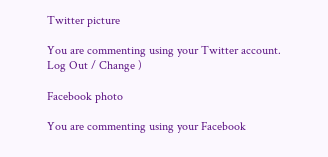Twitter picture

You are commenting using your Twitter account. Log Out / Change )

Facebook photo

You are commenting using your Facebook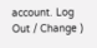account. Log Out / Change )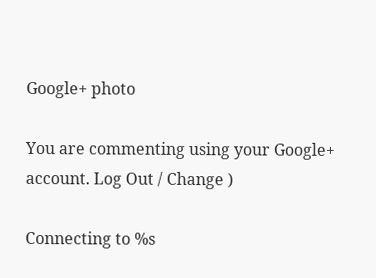Google+ photo

You are commenting using your Google+ account. Log Out / Change )

Connecting to %s